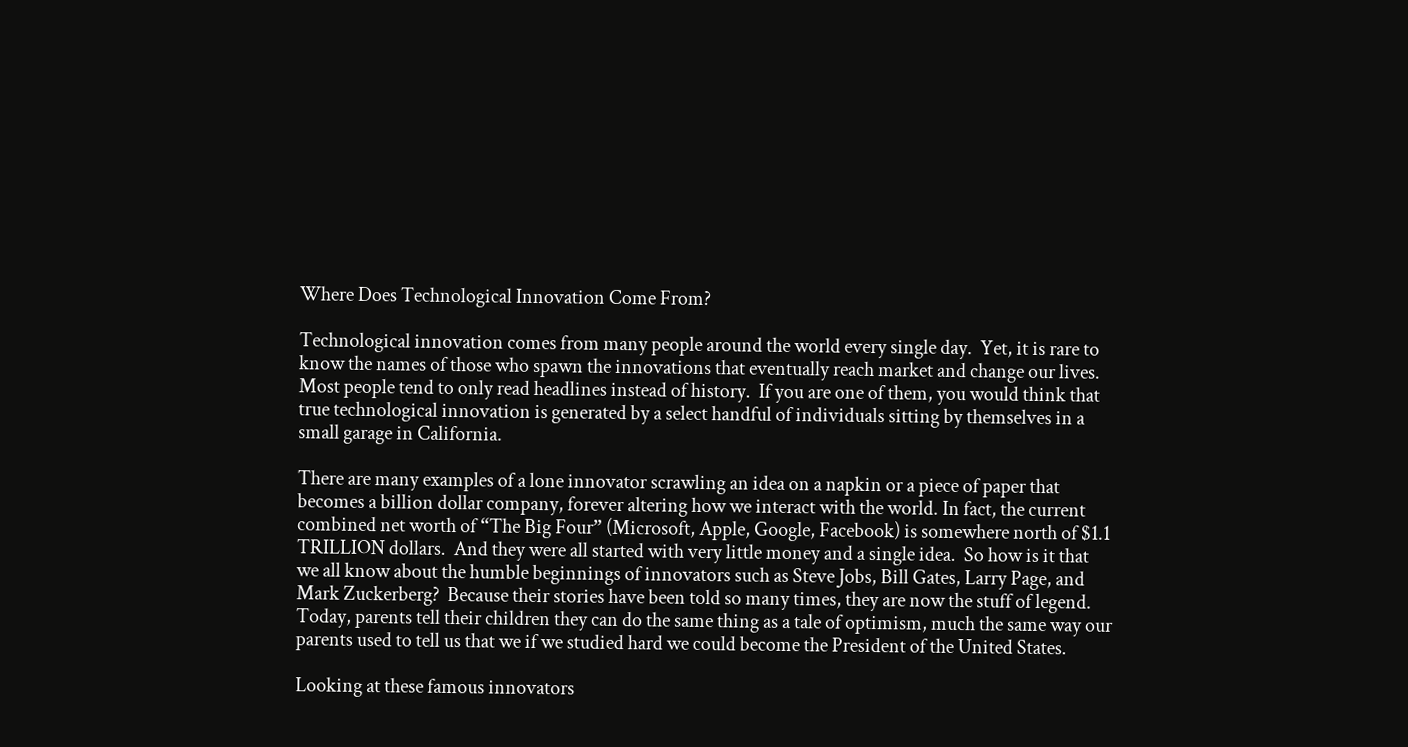Where Does Technological Innovation Come From?

Technological innovation comes from many people around the world every single day.  Yet, it is rare to know the names of those who spawn the innovations that eventually reach market and change our lives.  Most people tend to only read headlines instead of history.  If you are one of them, you would think that true technological innovation is generated by a select handful of individuals sitting by themselves in a small garage in California.

There are many examples of a lone innovator scrawling an idea on a napkin or a piece of paper that becomes a billion dollar company, forever altering how we interact with the world. In fact, the current combined net worth of “The Big Four” (Microsoft, Apple, Google, Facebook) is somewhere north of $1.1 TRILLION dollars.  And they were all started with very little money and a single idea.  So how is it that we all know about the humble beginnings of innovators such as Steve Jobs, Bill Gates, Larry Page, and Mark Zuckerberg?  Because their stories have been told so many times, they are now the stuff of legend.  Today, parents tell their children they can do the same thing as a tale of optimism, much the same way our parents used to tell us that we if we studied hard we could become the President of the United States.

Looking at these famous innovators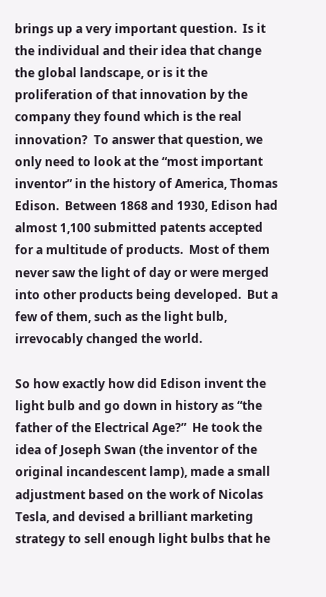brings up a very important question.  Is it the individual and their idea that change the global landscape, or is it the proliferation of that innovation by the company they found which is the real innovation?  To answer that question, we only need to look at the “most important inventor” in the history of America, Thomas Edison.  Between 1868 and 1930, Edison had almost 1,100 submitted patents accepted for a multitude of products.  Most of them never saw the light of day or were merged into other products being developed.  But a few of them, such as the light bulb, irrevocably changed the world.

So how exactly how did Edison invent the light bulb and go down in history as “the father of the Electrical Age?”  He took the idea of Joseph Swan (the inventor of the original incandescent lamp), made a small adjustment based on the work of Nicolas Tesla, and devised a brilliant marketing strategy to sell enough light bulbs that he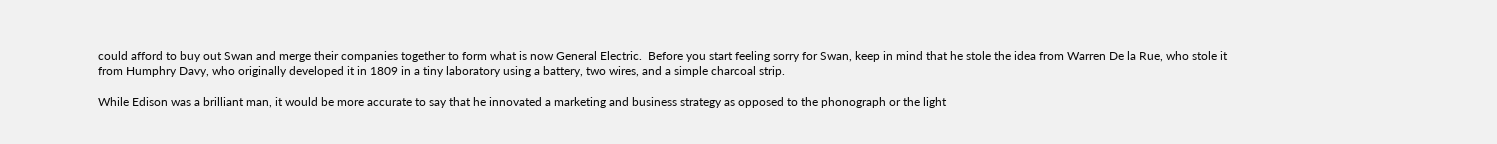could afford to buy out Swan and merge their companies together to form what is now General Electric.  Before you start feeling sorry for Swan, keep in mind that he stole the idea from Warren De la Rue, who stole it from Humphry Davy, who originally developed it in 1809 in a tiny laboratory using a battery, two wires, and a simple charcoal strip.

While Edison was a brilliant man, it would be more accurate to say that he innovated a marketing and business strategy as opposed to the phonograph or the light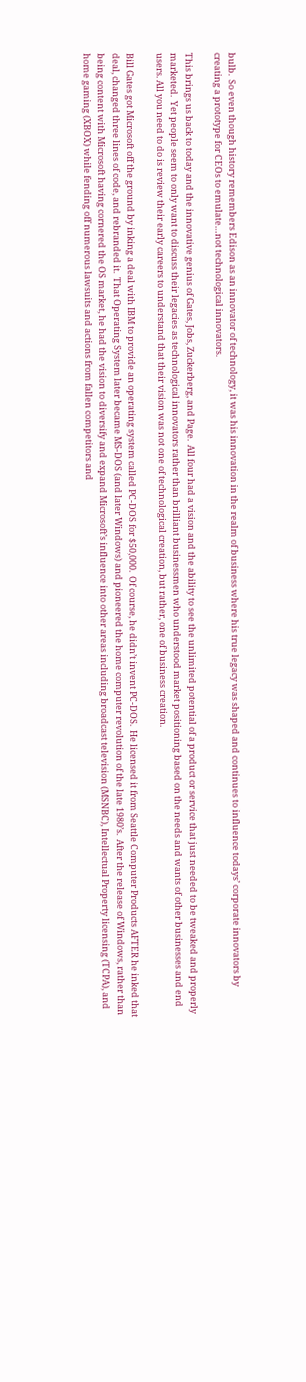bulb.  So even though history remembers Edison as an innovator of technology, it was his innovation in the realm of business where his true legacy was shaped and continues to influence todays’ corporate innovators by creating a prototype for CEOs to emulate…not technological innovators.

This brings us back to today and the innovative genius of Gates, Jobs, Zuckerberg, and Page.  All four had a vision and the ability to see the unlimited potential of a product or service that just needed to be tweaked and properly marketed.  Yet people seem to only want to discuss their legacies as technological innovators rather than brilliant businessmen who understood market positioning based on the needs and wants of other businesses and end users. All you need to do is review their early careers to understand that their vision was not one of technological creation, but rather, one of business creation.

Bill Gates got Microsoft off the ground by inking a deal with IBM to provide an operating system called PC-DOS for $50,000.  Of course, he didn’t invent PC-DOS.  He licensed it from Seattle Computer Products AFTER he inked that deal, changed three lines of code, and rebranded it.  That Operating System later became MS-DOS (and later Windows) and pioneered the home computer revolution of the late 1980’s.  After the release of Windows, rather than being content with Microsoft having cornered the OS market, he had the vision to diversify and expand Microsoft’s influence into other areas including broadcast television (MSNBC), Intellectual Property licensing (TCPA), and home gaming (XBOX) while fending off numerous lawsuits and actions from fallen competitors and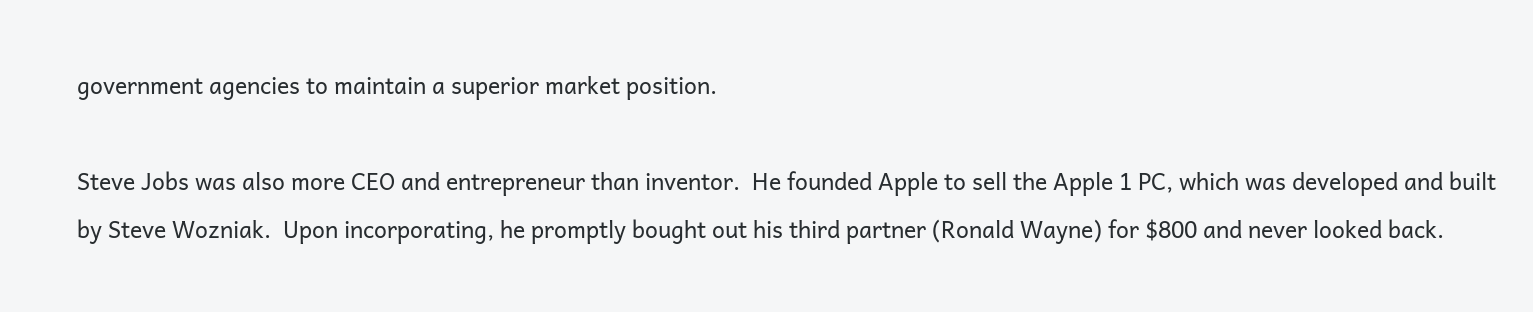government agencies to maintain a superior market position.

Steve Jobs was also more CEO and entrepreneur than inventor.  He founded Apple to sell the Apple 1 PC, which was developed and built by Steve Wozniak.  Upon incorporating, he promptly bought out his third partner (Ronald Wayne) for $800 and never looked back.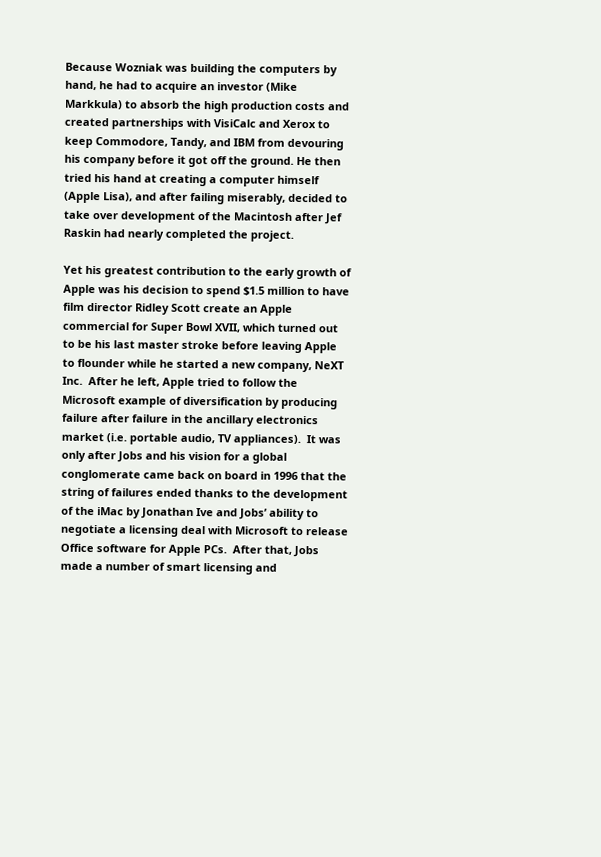Because Wozniak was building the computers by hand, he had to acquire an investor (Mike Markkula) to absorb the high production costs and created partnerships with VisiCalc and Xerox to keep Commodore, Tandy, and IBM from devouring his company before it got off the ground. He then tried his hand at creating a computer himself (Apple Lisa), and after failing miserably, decided to take over development of the Macintosh after Jef Raskin had nearly completed the project.

Yet his greatest contribution to the early growth of Apple was his decision to spend $1.5 million to have film director Ridley Scott create an Apple commercial for Super Bowl XVII, which turned out to be his last master stroke before leaving Apple to flounder while he started a new company, NeXT Inc.  After he left, Apple tried to follow the Microsoft example of diversification by producing failure after failure in the ancillary electronics market (i.e. portable audio, TV appliances).  It was only after Jobs and his vision for a global conglomerate came back on board in 1996 that the string of failures ended thanks to the development of the iMac by Jonathan Ive and Jobs’ ability to negotiate a licensing deal with Microsoft to release Office software for Apple PCs.  After that, Jobs made a number of smart licensing and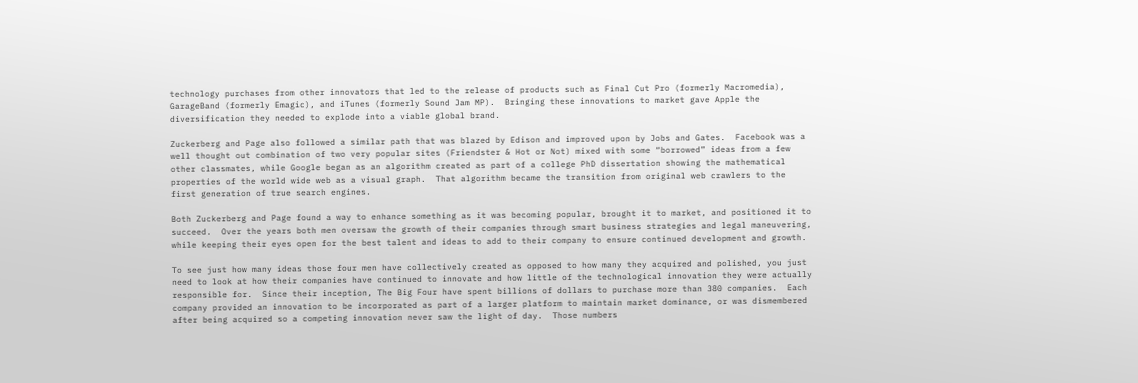technology purchases from other innovators that led to the release of products such as Final Cut Pro (formerly Macromedia), GarageBand (formerly Emagic), and iTunes (formerly Sound Jam MP).  Bringing these innovations to market gave Apple the diversification they needed to explode into a viable global brand.

Zuckerberg and Page also followed a similar path that was blazed by Edison and improved upon by Jobs and Gates.  Facebook was a well thought out combination of two very popular sites (Friendster & Hot or Not) mixed with some “borrowed” ideas from a few other classmates, while Google began as an algorithm created as part of a college PhD dissertation showing the mathematical properties of the world wide web as a visual graph.  That algorithm became the transition from original web crawlers to the first generation of true search engines.

Both Zuckerberg and Page found a way to enhance something as it was becoming popular, brought it to market, and positioned it to succeed.  Over the years both men oversaw the growth of their companies through smart business strategies and legal maneuvering, while keeping their eyes open for the best talent and ideas to add to their company to ensure continued development and growth.

To see just how many ideas those four men have collectively created as opposed to how many they acquired and polished, you just need to look at how their companies have continued to innovate and how little of the technological innovation they were actually responsible for.  Since their inception, The Big Four have spent billions of dollars to purchase more than 380 companies.  Each company provided an innovation to be incorporated as part of a larger platform to maintain market dominance, or was dismembered after being acquired so a competing innovation never saw the light of day.  Those numbers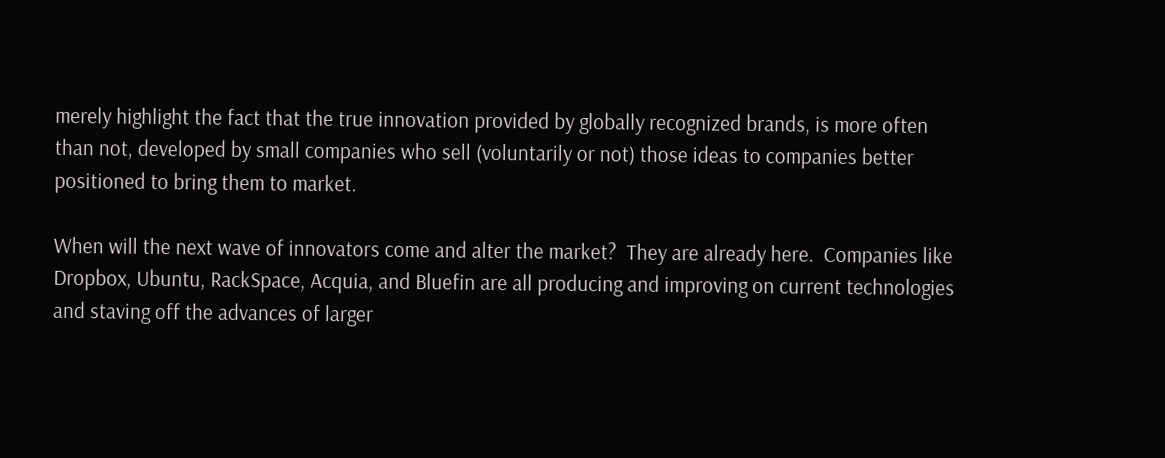merely highlight the fact that the true innovation provided by globally recognized brands, is more often than not, developed by small companies who sell (voluntarily or not) those ideas to companies better positioned to bring them to market.

When will the next wave of innovators come and alter the market?  They are already here.  Companies like Dropbox, Ubuntu, RackSpace, Acquia, and Bluefin are all producing and improving on current technologies and staving off the advances of larger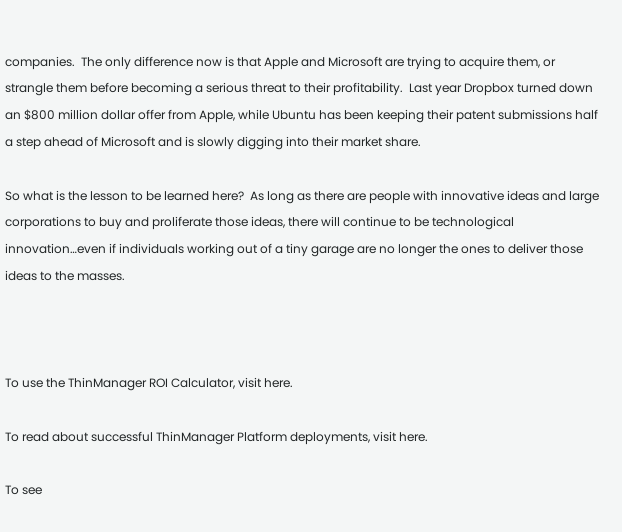companies.  The only difference now is that Apple and Microsoft are trying to acquire them, or strangle them before becoming a serious threat to their profitability.  Last year Dropbox turned down an $800 million dollar offer from Apple, while Ubuntu has been keeping their patent submissions half a step ahead of Microsoft and is slowly digging into their market share.

So what is the lesson to be learned here?  As long as there are people with innovative ideas and large corporations to buy and proliferate those ideas, there will continue to be technological innovation…even if individuals working out of a tiny garage are no longer the ones to deliver those ideas to the masses.



To use the ThinManager ROI Calculator, visit here.

To read about successful ThinManager Platform deployments, visit here.

To see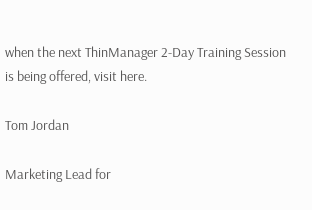when the next ThinManager 2-Day Training Session is being offered, visit here.

Tom Jordan

Marketing Lead for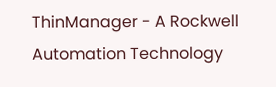ThinManager - A Rockwell Automation Technology